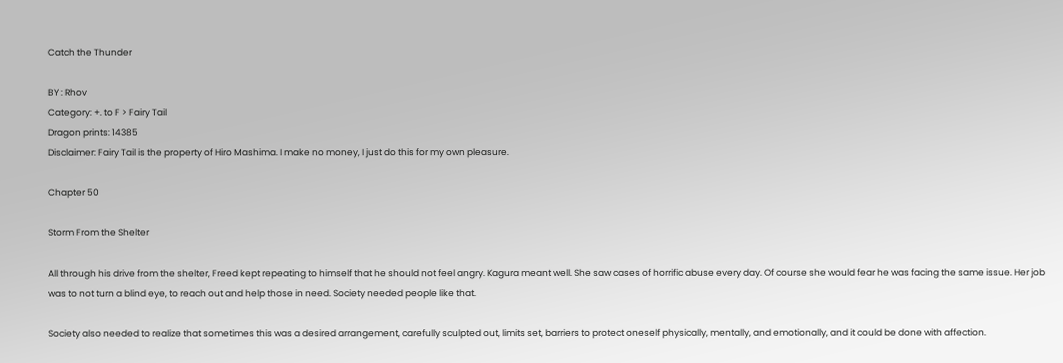Catch the Thunder

BY : Rhov
Category: +. to F > Fairy Tail
Dragon prints: 14385
Disclaimer: Fairy Tail is the property of Hiro Mashima. I make no money, I just do this for my own pleasure.

Chapter 50

Storm From the Shelter

All through his drive from the shelter, Freed kept repeating to himself that he should not feel angry. Kagura meant well. She saw cases of horrific abuse every day. Of course she would fear he was facing the same issue. Her job was to not turn a blind eye, to reach out and help those in need. Society needed people like that.

Society also needed to realize that sometimes this was a desired arrangement, carefully sculpted out, limits set, barriers to protect oneself physically, mentally, and emotionally, and it could be done with affection.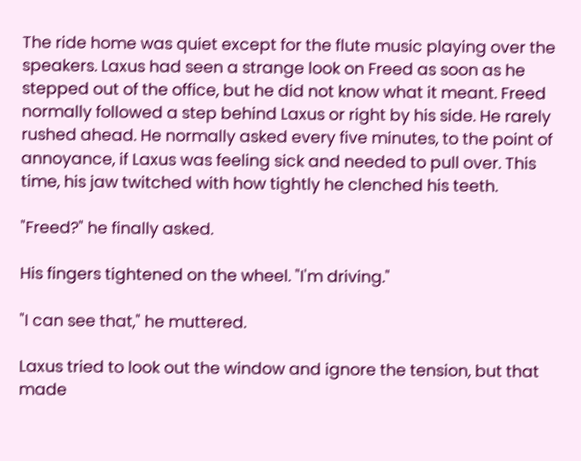The ride home was quiet except for the flute music playing over the speakers. Laxus had seen a strange look on Freed as soon as he stepped out of the office, but he did not know what it meant. Freed normally followed a step behind Laxus or right by his side. He rarely rushed ahead. He normally asked every five minutes, to the point of annoyance, if Laxus was feeling sick and needed to pull over. This time, his jaw twitched with how tightly he clenched his teeth.

"Freed?" he finally asked.

His fingers tightened on the wheel. "I'm driving."

"I can see that," he muttered.

Laxus tried to look out the window and ignore the tension, but that made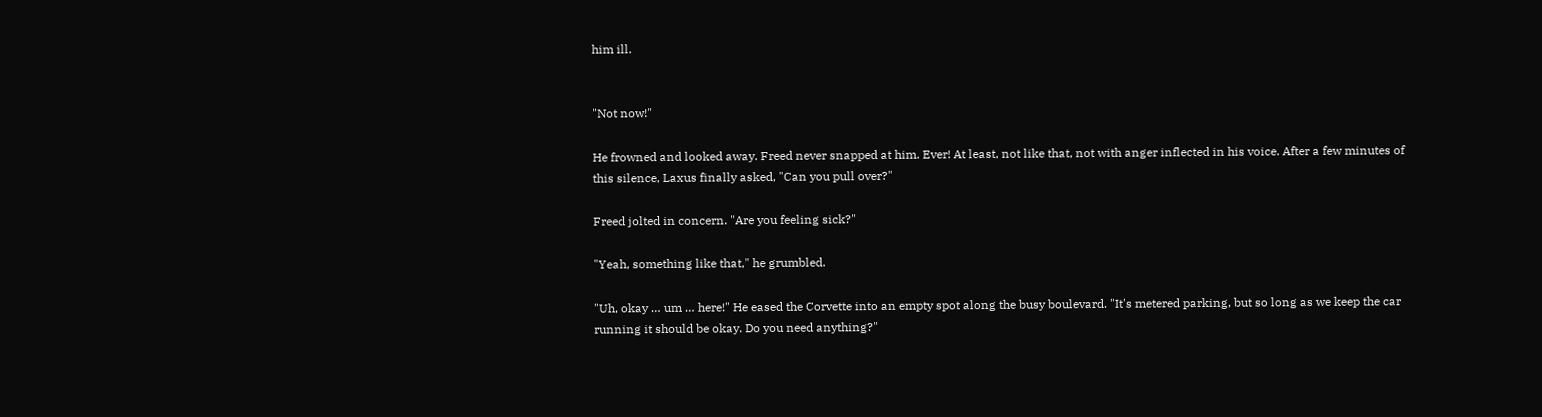him ill.


"Not now!"

He frowned and looked away. Freed never snapped at him. Ever! At least, not like that, not with anger inflected in his voice. After a few minutes of this silence, Laxus finally asked, "Can you pull over?"

Freed jolted in concern. "Are you feeling sick?"

"Yeah, something like that," he grumbled.

"Uh, okay … um … here!" He eased the Corvette into an empty spot along the busy boulevard. "It's metered parking, but so long as we keep the car running it should be okay. Do you need anything?"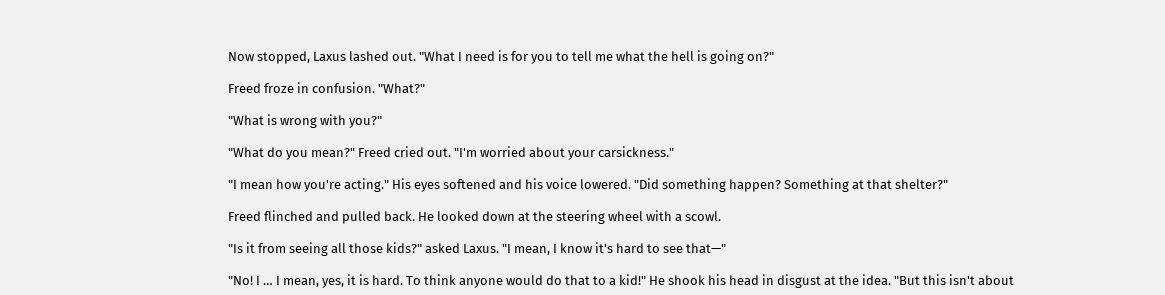Now stopped, Laxus lashed out. "What I need is for you to tell me what the hell is going on?"

Freed froze in confusion. "What?"

"What is wrong with you?"

"What do you mean?" Freed cried out. "I'm worried about your carsickness."

"I mean how you're acting." His eyes softened and his voice lowered. "Did something happen? Something at that shelter?"

Freed flinched and pulled back. He looked down at the steering wheel with a scowl.

"Is it from seeing all those kids?" asked Laxus. "I mean, I know it's hard to see that—"

"No! I … I mean, yes, it is hard. To think anyone would do that to a kid!" He shook his head in disgust at the idea. "But this isn't about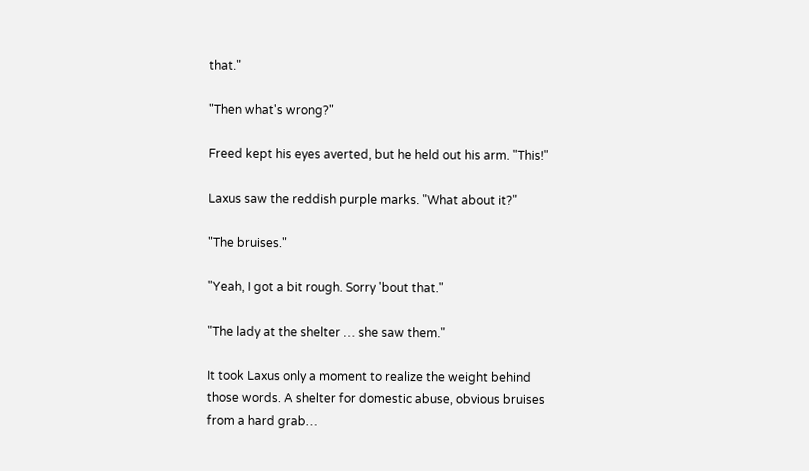that."

"Then what's wrong?"

Freed kept his eyes averted, but he held out his arm. "This!"

Laxus saw the reddish purple marks. "What about it?"

"The bruises."

"Yeah, I got a bit rough. Sorry 'bout that."

"The lady at the shelter … she saw them."

It took Laxus only a moment to realize the weight behind those words. A shelter for domestic abuse, obvious bruises from a hard grab…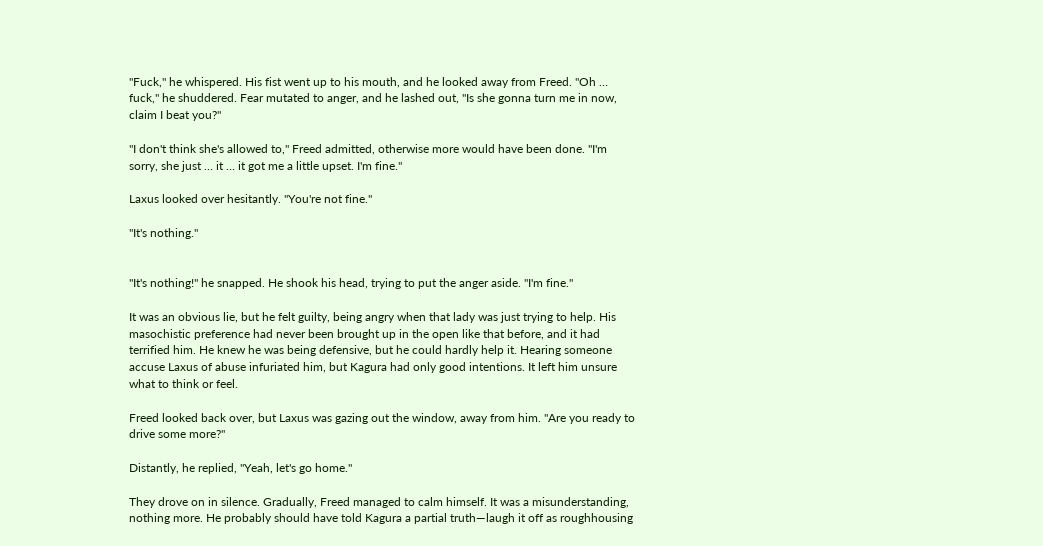"Fuck," he whispered. His fist went up to his mouth, and he looked away from Freed. "Oh … fuck," he shuddered. Fear mutated to anger, and he lashed out, "Is she gonna turn me in now, claim I beat you?"

"I don't think she's allowed to," Freed admitted, otherwise more would have been done. "I'm sorry, she just … it … it got me a little upset. I'm fine."

Laxus looked over hesitantly. "You're not fine."

"It's nothing."


"It's nothing!" he snapped. He shook his head, trying to put the anger aside. "I'm fine."

It was an obvious lie, but he felt guilty, being angry when that lady was just trying to help. His masochistic preference had never been brought up in the open like that before, and it had terrified him. He knew he was being defensive, but he could hardly help it. Hearing someone accuse Laxus of abuse infuriated him, but Kagura had only good intentions. It left him unsure what to think or feel.

Freed looked back over, but Laxus was gazing out the window, away from him. "Are you ready to drive some more?"

Distantly, he replied, "Yeah, let's go home."

They drove on in silence. Gradually, Freed managed to calm himself. It was a misunderstanding, nothing more. He probably should have told Kagura a partial truth—laugh it off as roughhousing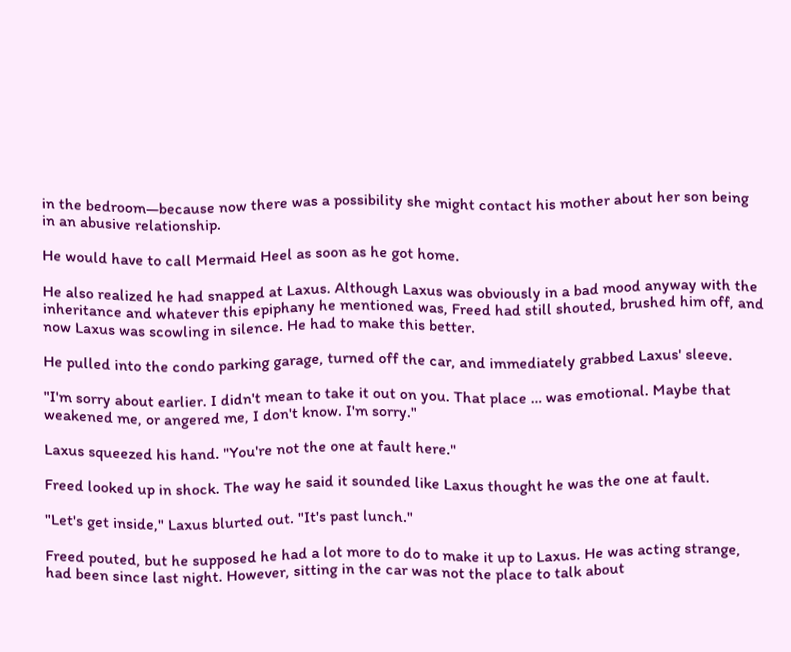in the bedroom—because now there was a possibility she might contact his mother about her son being in an abusive relationship.

He would have to call Mermaid Heel as soon as he got home.

He also realized he had snapped at Laxus. Although Laxus was obviously in a bad mood anyway with the inheritance and whatever this epiphany he mentioned was, Freed had still shouted, brushed him off, and now Laxus was scowling in silence. He had to make this better.

He pulled into the condo parking garage, turned off the car, and immediately grabbed Laxus' sleeve.

"I'm sorry about earlier. I didn't mean to take it out on you. That place … was emotional. Maybe that weakened me, or angered me, I don't know. I'm sorry."

Laxus squeezed his hand. "You're not the one at fault here."

Freed looked up in shock. The way he said it sounded like Laxus thought he was the one at fault.

"Let's get inside," Laxus blurted out. "It's past lunch."

Freed pouted, but he supposed he had a lot more to do to make it up to Laxus. He was acting strange, had been since last night. However, sitting in the car was not the place to talk about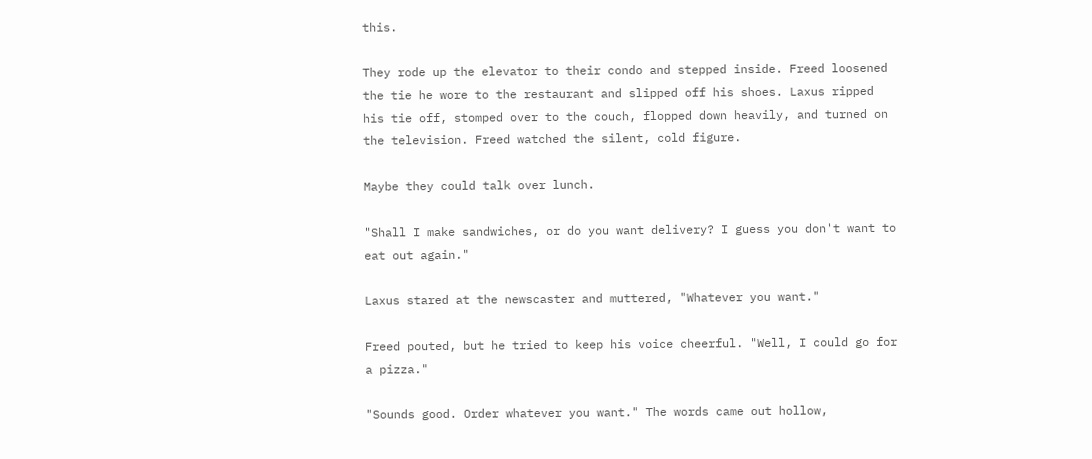this.

They rode up the elevator to their condo and stepped inside. Freed loosened the tie he wore to the restaurant and slipped off his shoes. Laxus ripped his tie off, stomped over to the couch, flopped down heavily, and turned on the television. Freed watched the silent, cold figure.

Maybe they could talk over lunch.

"Shall I make sandwiches, or do you want delivery? I guess you don't want to eat out again."

Laxus stared at the newscaster and muttered, "Whatever you want."

Freed pouted, but he tried to keep his voice cheerful. "Well, I could go for a pizza."

"Sounds good. Order whatever you want." The words came out hollow,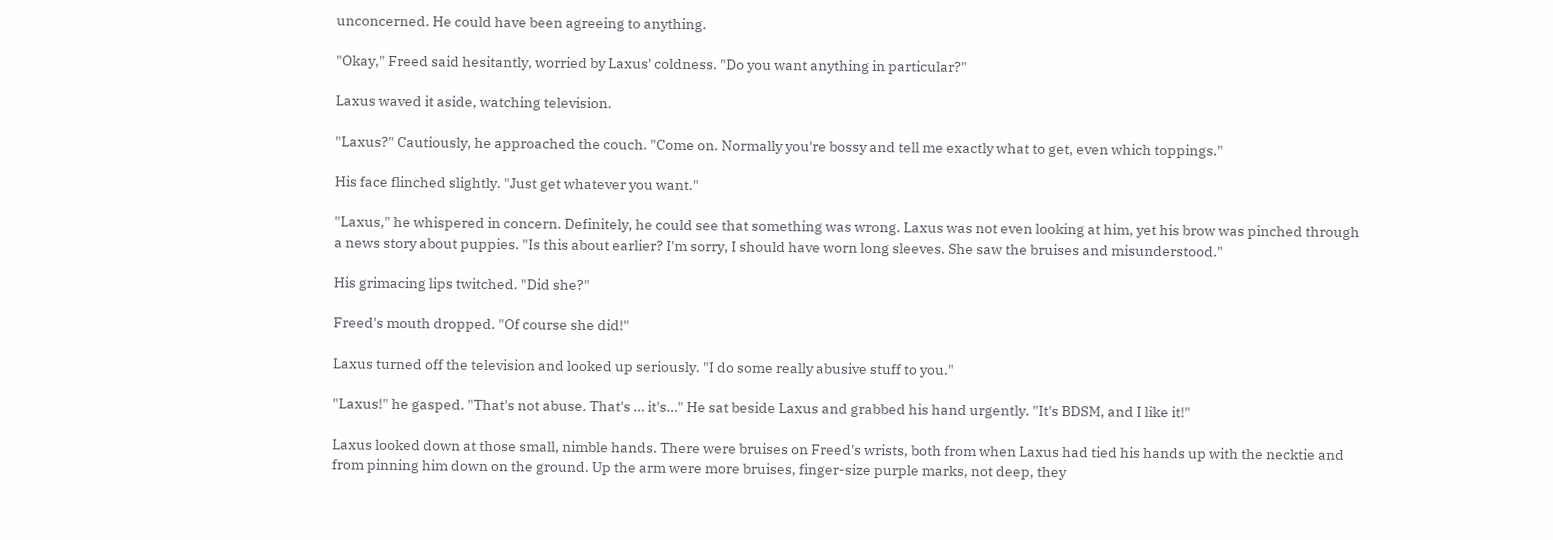unconcerned. He could have been agreeing to anything.

"Okay," Freed said hesitantly, worried by Laxus' coldness. "Do you want anything in particular?"

Laxus waved it aside, watching television.

"Laxus?" Cautiously, he approached the couch. "Come on. Normally you're bossy and tell me exactly what to get, even which toppings."

His face flinched slightly. "Just get whatever you want."

"Laxus," he whispered in concern. Definitely, he could see that something was wrong. Laxus was not even looking at him, yet his brow was pinched through a news story about puppies. "Is this about earlier? I'm sorry, I should have worn long sleeves. She saw the bruises and misunderstood."

His grimacing lips twitched. "Did she?"

Freed's mouth dropped. "Of course she did!"

Laxus turned off the television and looked up seriously. "I do some really abusive stuff to you."

"Laxus!" he gasped. "That's not abuse. That's … it's…" He sat beside Laxus and grabbed his hand urgently. "It's BDSM, and I like it!"

Laxus looked down at those small, nimble hands. There were bruises on Freed's wrists, both from when Laxus had tied his hands up with the necktie and from pinning him down on the ground. Up the arm were more bruises, finger-size purple marks, not deep, they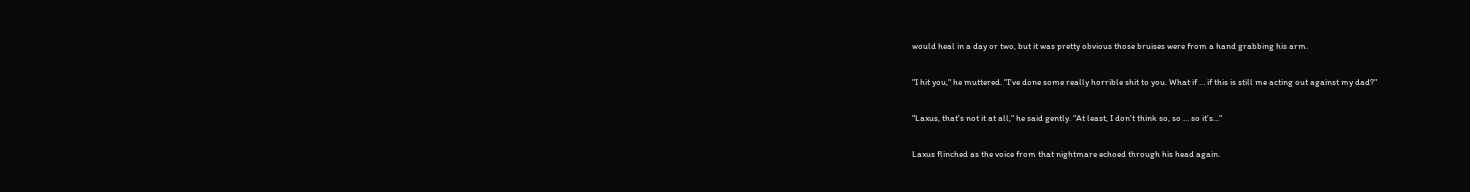would heal in a day or two, but it was pretty obvious those bruises were from a hand grabbing his arm.

"I hit you," he muttered. "I've done some really horrible shit to you. What if … if this is still me acting out against my dad?"

"Laxus, that's not it at all," he said gently. "At least, I don't think so, so … so it's…"

Laxus flinched as the voice from that nightmare echoed through his head again.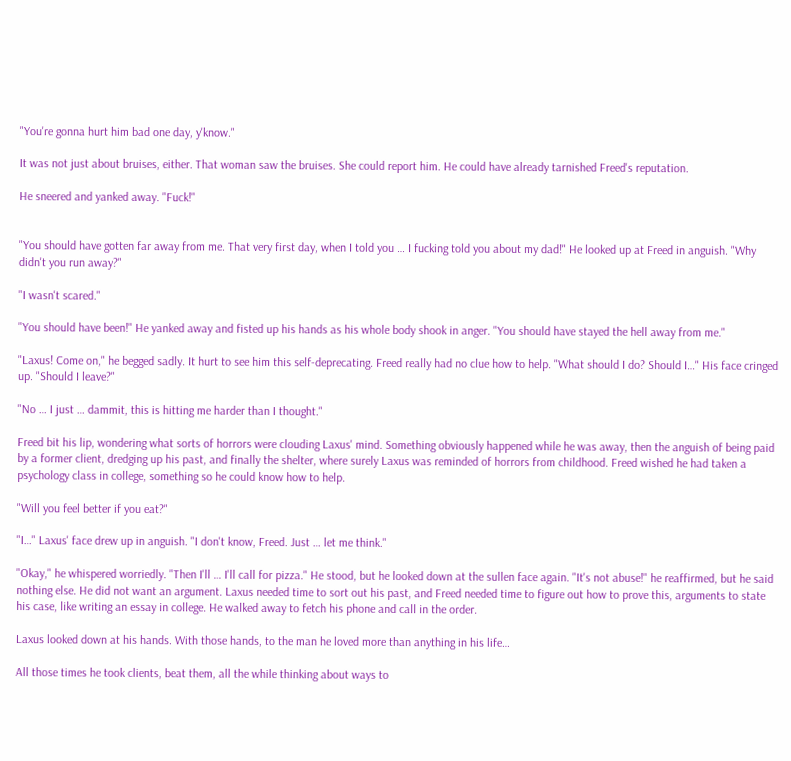"You're gonna hurt him bad one day, y'know."

It was not just about bruises, either. That woman saw the bruises. She could report him. He could have already tarnished Freed's reputation.

He sneered and yanked away. "Fuck!"


"You should have gotten far away from me. That very first day, when I told you … I fucking told you about my dad!" He looked up at Freed in anguish. "Why didn't you run away?"

"I wasn't scared."

"You should have been!" He yanked away and fisted up his hands as his whole body shook in anger. "You should have stayed the hell away from me."

"Laxus! Come on," he begged sadly. It hurt to see him this self-deprecating. Freed really had no clue how to help. "What should I do? Should I…" His face cringed up. "Should I leave?"

"No … I just … dammit, this is hitting me harder than I thought."

Freed bit his lip, wondering what sorts of horrors were clouding Laxus' mind. Something obviously happened while he was away, then the anguish of being paid by a former client, dredging up his past, and finally the shelter, where surely Laxus was reminded of horrors from childhood. Freed wished he had taken a psychology class in college, something so he could know how to help.

"Will you feel better if you eat?"

"I…" Laxus' face drew up in anguish. "I don't know, Freed. Just … let me think."

"Okay," he whispered worriedly. "Then I'll … I'll call for pizza." He stood, but he looked down at the sullen face again. "It's not abuse!" he reaffirmed, but he said nothing else. He did not want an argument. Laxus needed time to sort out his past, and Freed needed time to figure out how to prove this, arguments to state his case, like writing an essay in college. He walked away to fetch his phone and call in the order.

Laxus looked down at his hands. With those hands, to the man he loved more than anything in his life…

All those times he took clients, beat them, all the while thinking about ways to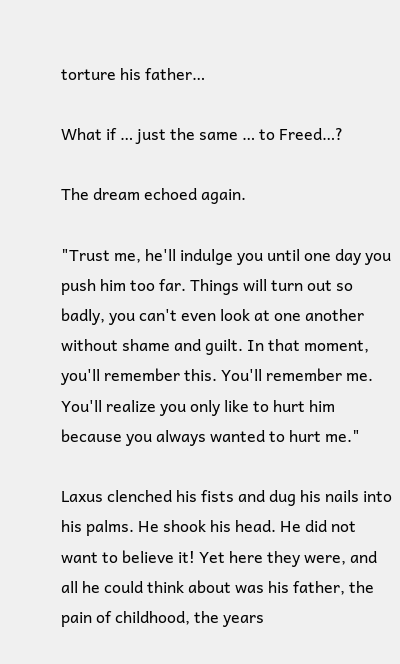torture his father…

What if … just the same … to Freed…?

The dream echoed again.

"Trust me, he'll indulge you until one day you push him too far. Things will turn out so badly, you can't even look at one another without shame and guilt. In that moment, you'll remember this. You'll remember me. You'll realize you only like to hurt him because you always wanted to hurt me."

Laxus clenched his fists and dug his nails into his palms. He shook his head. He did not want to believe it! Yet here they were, and all he could think about was his father, the pain of childhood, the years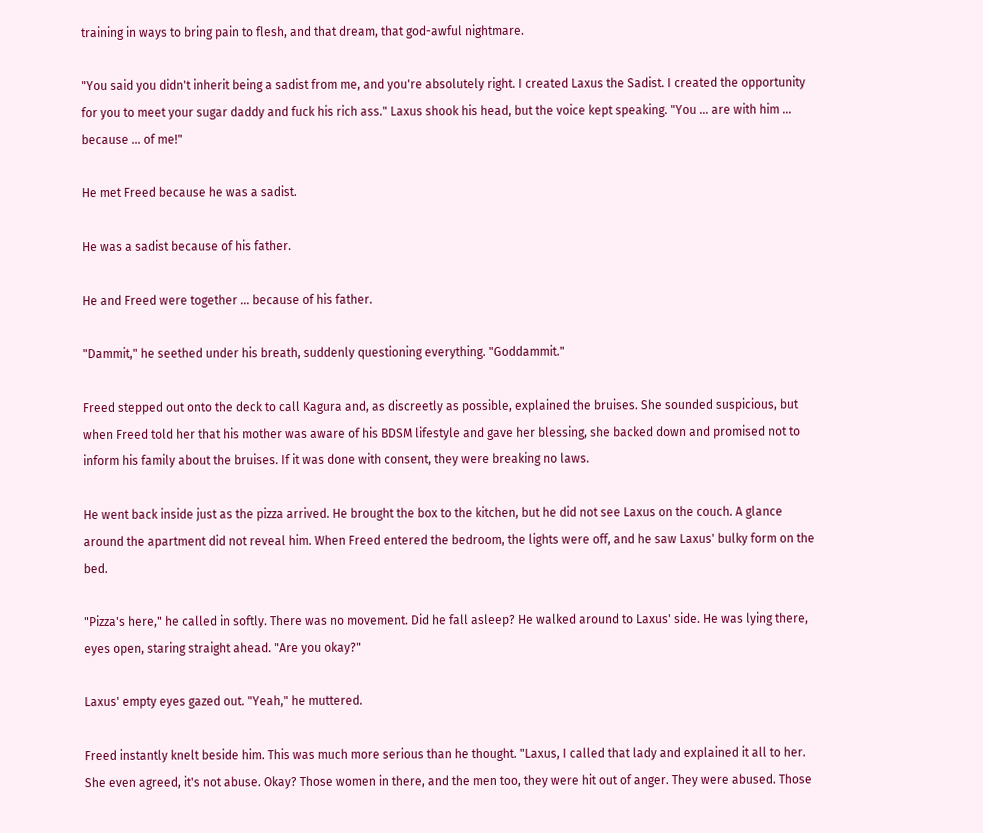training in ways to bring pain to flesh, and that dream, that god-awful nightmare.

"You said you didn't inherit being a sadist from me, and you're absolutely right. I created Laxus the Sadist. I created the opportunity for you to meet your sugar daddy and fuck his rich ass." Laxus shook his head, but the voice kept speaking. "You … are with him … because … of me!"

He met Freed because he was a sadist.

He was a sadist because of his father.

He and Freed were together … because of his father.

"Dammit," he seethed under his breath, suddenly questioning everything. "Goddammit."

Freed stepped out onto the deck to call Kagura and, as discreetly as possible, explained the bruises. She sounded suspicious, but when Freed told her that his mother was aware of his BDSM lifestyle and gave her blessing, she backed down and promised not to inform his family about the bruises. If it was done with consent, they were breaking no laws.

He went back inside just as the pizza arrived. He brought the box to the kitchen, but he did not see Laxus on the couch. A glance around the apartment did not reveal him. When Freed entered the bedroom, the lights were off, and he saw Laxus' bulky form on the bed.

"Pizza's here," he called in softly. There was no movement. Did he fall asleep? He walked around to Laxus' side. He was lying there, eyes open, staring straight ahead. "Are you okay?"

Laxus' empty eyes gazed out. "Yeah," he muttered.

Freed instantly knelt beside him. This was much more serious than he thought. "Laxus, I called that lady and explained it all to her. She even agreed, it's not abuse. Okay? Those women in there, and the men too, they were hit out of anger. They were abused. Those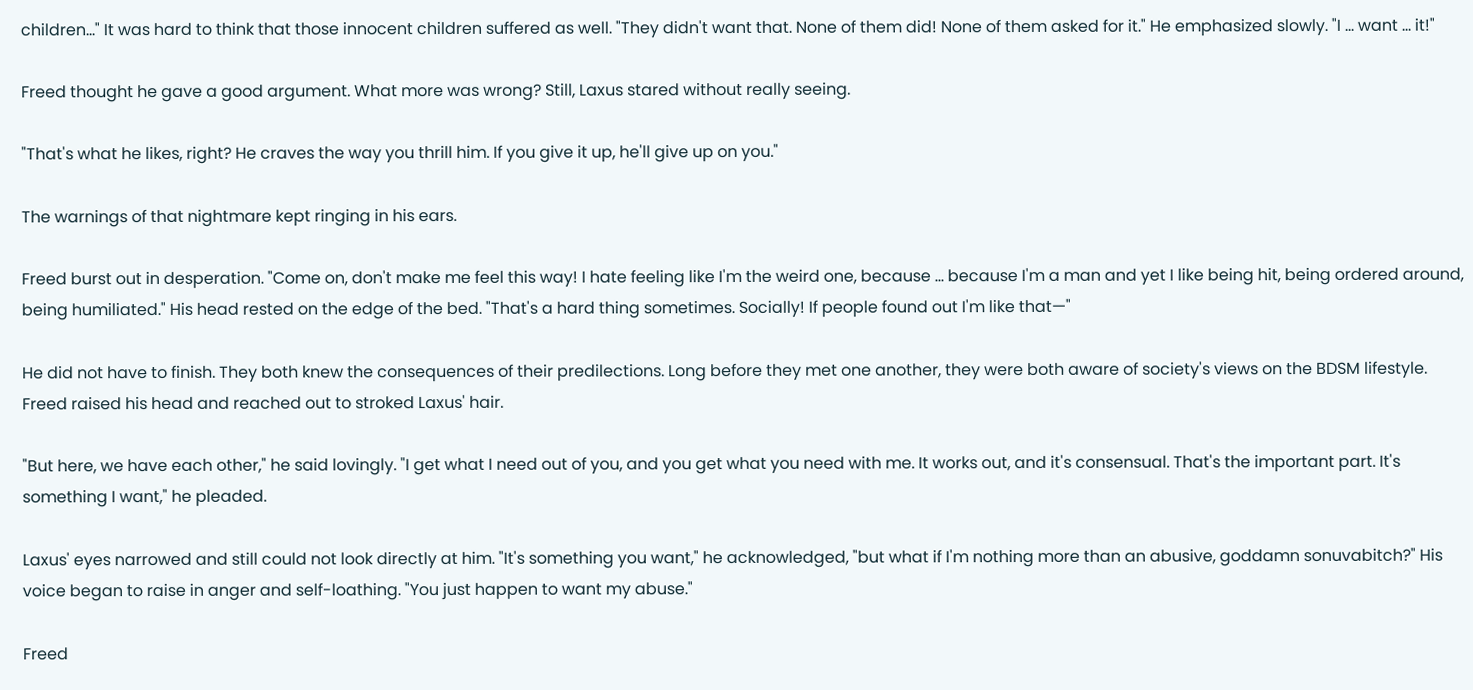children…" It was hard to think that those innocent children suffered as well. "They didn't want that. None of them did! None of them asked for it." He emphasized slowly. "I … want … it!"

Freed thought he gave a good argument. What more was wrong? Still, Laxus stared without really seeing.

"That's what he likes, right? He craves the way you thrill him. If you give it up, he'll give up on you."

The warnings of that nightmare kept ringing in his ears.

Freed burst out in desperation. "Come on, don't make me feel this way! I hate feeling like I'm the weird one, because … because I'm a man and yet I like being hit, being ordered around, being humiliated." His head rested on the edge of the bed. "That's a hard thing sometimes. Socially! If people found out I'm like that—"

He did not have to finish. They both knew the consequences of their predilections. Long before they met one another, they were both aware of society's views on the BDSM lifestyle. Freed raised his head and reached out to stroked Laxus' hair.

"But here, we have each other," he said lovingly. "I get what I need out of you, and you get what you need with me. It works out, and it's consensual. That's the important part. It's something I want," he pleaded.

Laxus' eyes narrowed and still could not look directly at him. "It's something you want," he acknowledged, "but what if I'm nothing more than an abusive, goddamn sonuvabitch?" His voice began to raise in anger and self-loathing. "You just happen to want my abuse."

Freed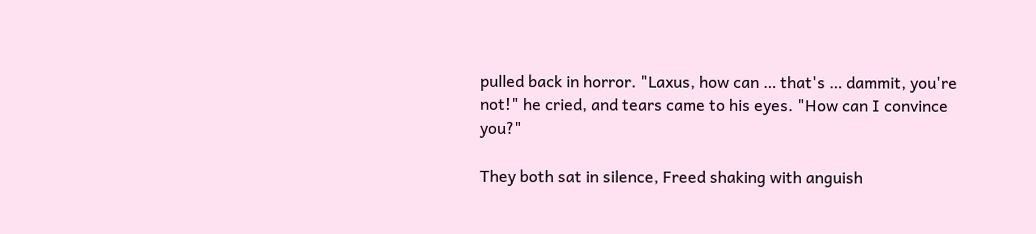pulled back in horror. "Laxus, how can … that's … dammit, you're not!" he cried, and tears came to his eyes. "How can I convince you?"

They both sat in silence, Freed shaking with anguish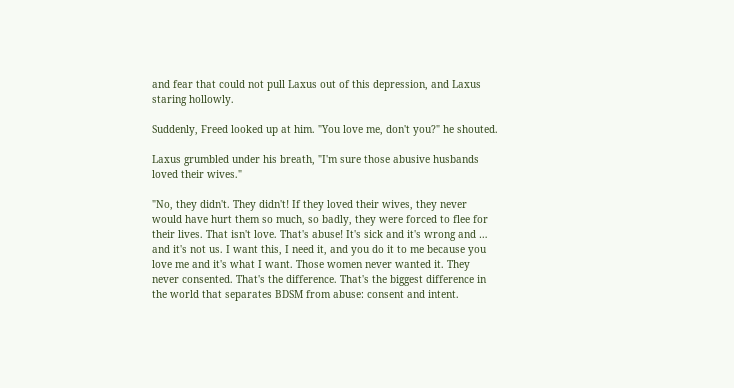and fear that could not pull Laxus out of this depression, and Laxus staring hollowly.

Suddenly, Freed looked up at him. "You love me, don't you?" he shouted.

Laxus grumbled under his breath, "I'm sure those abusive husbands loved their wives."

"No, they didn't. They didn't! If they loved their wives, they never would have hurt them so much, so badly, they were forced to flee for their lives. That isn't love. That's abuse! It's sick and it's wrong and … and it's not us. I want this, I need it, and you do it to me because you love me and it's what I want. Those women never wanted it. They never consented. That's the difference. That's the biggest difference in the world that separates BDSM from abuse: consent and intent.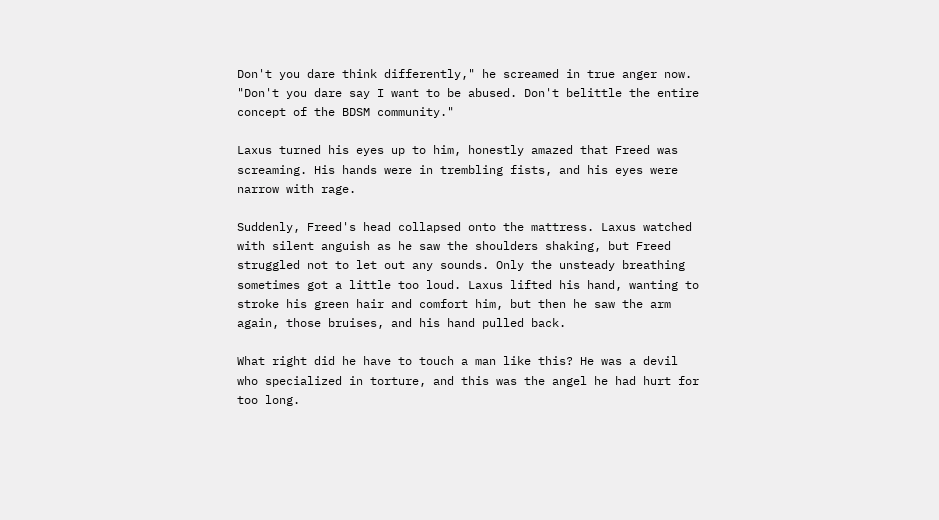Don't you dare think differently," he screamed in true anger now. "Don't you dare say I want to be abused. Don't belittle the entire concept of the BDSM community."

Laxus turned his eyes up to him, honestly amazed that Freed was screaming. His hands were in trembling fists, and his eyes were narrow with rage.

Suddenly, Freed's head collapsed onto the mattress. Laxus watched with silent anguish as he saw the shoulders shaking, but Freed struggled not to let out any sounds. Only the unsteady breathing sometimes got a little too loud. Laxus lifted his hand, wanting to stroke his green hair and comfort him, but then he saw the arm again, those bruises, and his hand pulled back.

What right did he have to touch a man like this? He was a devil who specialized in torture, and this was the angel he had hurt for too long.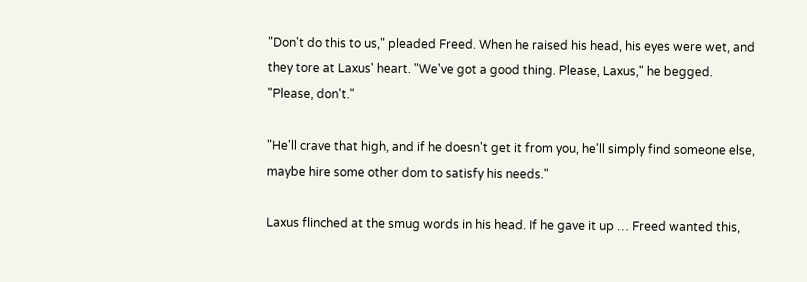"Don't do this to us," pleaded Freed. When he raised his head, his eyes were wet, and they tore at Laxus' heart. "We've got a good thing. Please, Laxus," he begged. "Please, don't."

"He'll crave that high, and if he doesn't get it from you, he'll simply find someone else, maybe hire some other dom to satisfy his needs."

Laxus flinched at the smug words in his head. If he gave it up … Freed wanted this,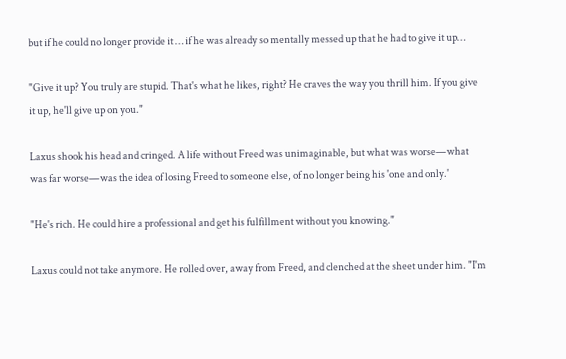but if he could no longer provide it … if he was already so mentally messed up that he had to give it up…

"Give it up? You truly are stupid. That's what he likes, right? He craves the way you thrill him. If you give it up, he'll give up on you."

Laxus shook his head and cringed. A life without Freed was unimaginable, but what was worse—what was far worse—was the idea of losing Freed to someone else, of no longer being his 'one and only.'

"He's rich. He could hire a professional and get his fulfillment without you knowing."

Laxus could not take anymore. He rolled over, away from Freed, and clenched at the sheet under him. "I'm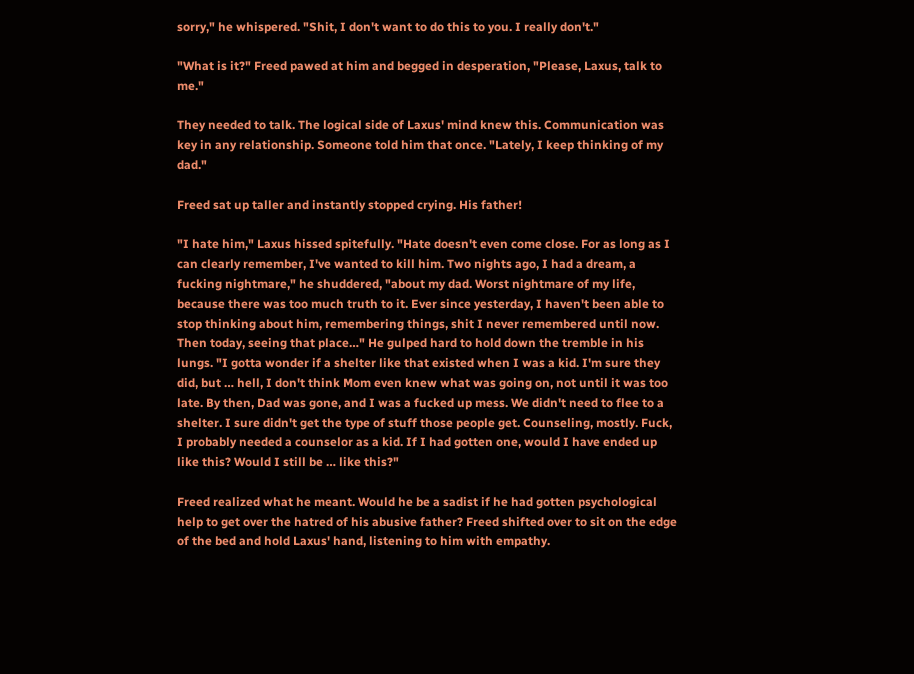sorry," he whispered. "Shit, I don't want to do this to you. I really don't."

"What is it?" Freed pawed at him and begged in desperation, "Please, Laxus, talk to me."

They needed to talk. The logical side of Laxus' mind knew this. Communication was key in any relationship. Someone told him that once. "Lately, I keep thinking of my dad."

Freed sat up taller and instantly stopped crying. His father!

"I hate him," Laxus hissed spitefully. "Hate doesn't even come close. For as long as I can clearly remember, I've wanted to kill him. Two nights ago, I had a dream, a fucking nightmare," he shuddered, "about my dad. Worst nightmare of my life, because there was too much truth to it. Ever since yesterday, I haven't been able to stop thinking about him, remembering things, shit I never remembered until now. Then today, seeing that place…" He gulped hard to hold down the tremble in his lungs. "I gotta wonder if a shelter like that existed when I was a kid. I'm sure they did, but … hell, I don't think Mom even knew what was going on, not until it was too late. By then, Dad was gone, and I was a fucked up mess. We didn't need to flee to a shelter. I sure didn't get the type of stuff those people get. Counseling, mostly. Fuck, I probably needed a counselor as a kid. If I had gotten one, would I have ended up like this? Would I still be … like this?"

Freed realized what he meant. Would he be a sadist if he had gotten psychological help to get over the hatred of his abusive father? Freed shifted over to sit on the edge of the bed and hold Laxus' hand, listening to him with empathy.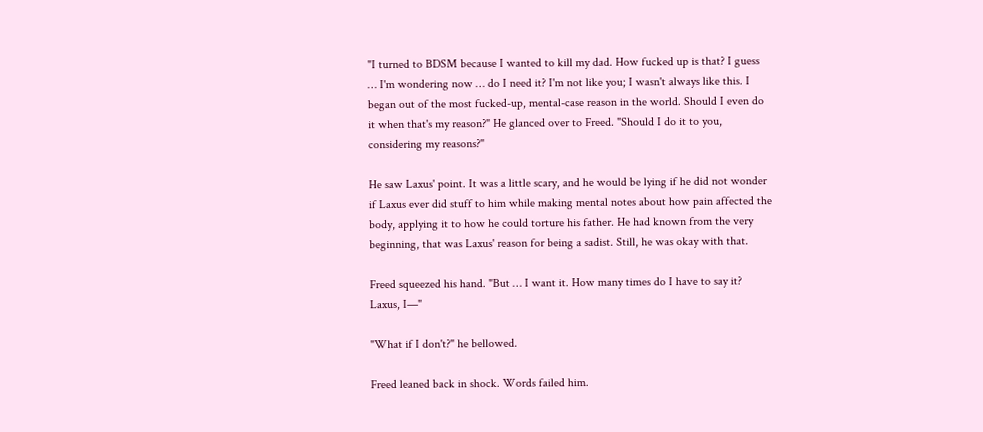"I turned to BDSM because I wanted to kill my dad. How fucked up is that? I guess … I'm wondering now … do I need it? I'm not like you; I wasn't always like this. I began out of the most fucked-up, mental-case reason in the world. Should I even do it when that's my reason?" He glanced over to Freed. "Should I do it to you, considering my reasons?"

He saw Laxus' point. It was a little scary, and he would be lying if he did not wonder if Laxus ever did stuff to him while making mental notes about how pain affected the body, applying it to how he could torture his father. He had known from the very beginning, that was Laxus' reason for being a sadist. Still, he was okay with that.

Freed squeezed his hand. "But … I want it. How many times do I have to say it? Laxus, I—"

"What if I don't?" he bellowed.

Freed leaned back in shock. Words failed him.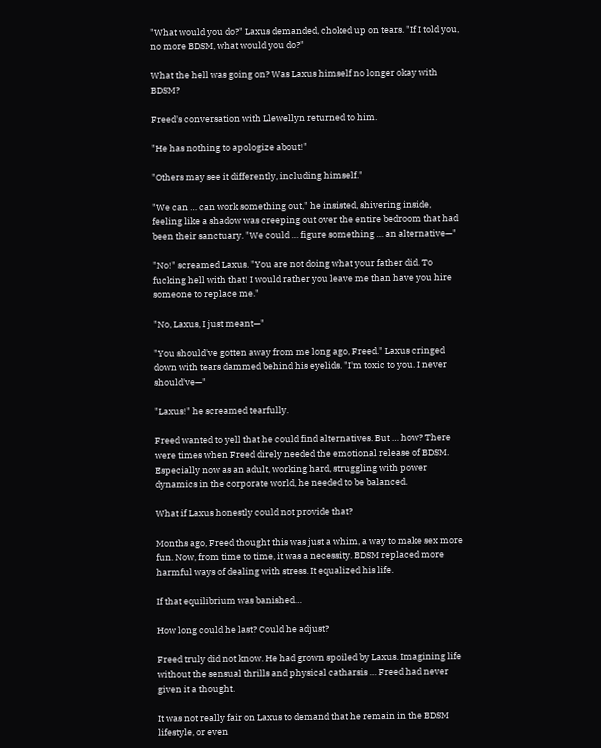"What would you do?" Laxus demanded, choked up on tears. "If I told you, no more BDSM, what would you do?"

What the hell was going on? Was Laxus himself no longer okay with BDSM?

Freed's conversation with Llewellyn returned to him.

"He has nothing to apologize about!"

"Others may see it differently, including himself."

"We can … can work something out," he insisted, shivering inside, feeling like a shadow was creeping out over the entire bedroom that had been their sanctuary. "We could … figure something … an alternative—"

"No!" screamed Laxus. "You are not doing what your father did. To fucking hell with that! I would rather you leave me than have you hire someone to replace me."

"No, Laxus, I just meant—"

"You should've gotten away from me long ago, Freed." Laxus cringed down with tears dammed behind his eyelids. "I'm toxic to you. I never should've—"

"Laxus!" he screamed tearfully.

Freed wanted to yell that he could find alternatives. But … how? There were times when Freed direly needed the emotional release of BDSM. Especially now as an adult, working hard, struggling with power dynamics in the corporate world, he needed to be balanced.

What if Laxus honestly could not provide that?

Months ago, Freed thought this was just a whim, a way to make sex more fun. Now, from time to time, it was a necessity. BDSM replaced more harmful ways of dealing with stress. It equalized his life.

If that equilibrium was banished…

How long could he last? Could he adjust?

Freed truly did not know. He had grown spoiled by Laxus. Imagining life without the sensual thrills and physical catharsis … Freed had never given it a thought.

It was not really fair on Laxus to demand that he remain in the BDSM lifestyle, or even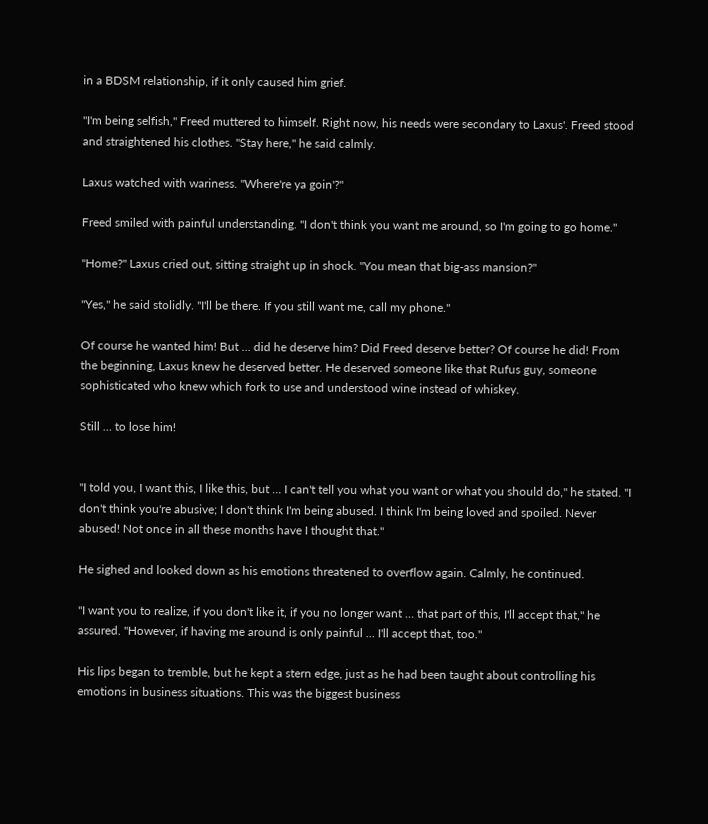in a BDSM relationship, if it only caused him grief.

"I'm being selfish," Freed muttered to himself. Right now, his needs were secondary to Laxus'. Freed stood and straightened his clothes. "Stay here," he said calmly.

Laxus watched with wariness. "Where're ya goin'?"

Freed smiled with painful understanding. "I don't think you want me around, so I'm going to go home."

"Home?" Laxus cried out, sitting straight up in shock. "You mean that big-ass mansion?"

"Yes," he said stolidly. "I'll be there. If you still want me, call my phone."

Of course he wanted him! But … did he deserve him? Did Freed deserve better? Of course he did! From the beginning, Laxus knew he deserved better. He deserved someone like that Rufus guy, someone sophisticated who knew which fork to use and understood wine instead of whiskey.

Still … to lose him!


"I told you, I want this, I like this, but … I can't tell you what you want or what you should do," he stated. "I don't think you're abusive; I don't think I'm being abused. I think I'm being loved and spoiled. Never abused! Not once in all these months have I thought that."

He sighed and looked down as his emotions threatened to overflow again. Calmly, he continued.

"I want you to realize, if you don't like it, if you no longer want … that part of this, I'll accept that," he assured. "However, if having me around is only painful … I'll accept that, too."

His lips began to tremble, but he kept a stern edge, just as he had been taught about controlling his emotions in business situations. This was the biggest business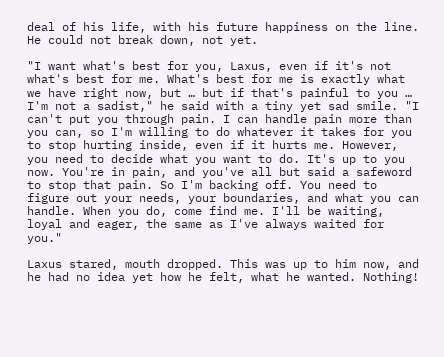deal of his life, with his future happiness on the line. He could not break down, not yet.

"I want what's best for you, Laxus, even if it's not what's best for me. What's best for me is exactly what we have right now, but … but if that's painful to you … I'm not a sadist," he said with a tiny yet sad smile. "I can't put you through pain. I can handle pain more than you can, so I'm willing to do whatever it takes for you to stop hurting inside, even if it hurts me. However, you need to decide what you want to do. It's up to you now. You're in pain, and you've all but said a safeword to stop that pain. So I'm backing off. You need to figure out your needs, your boundaries, and what you can handle. When you do, come find me. I'll be waiting, loyal and eager, the same as I've always waited for you."

Laxus stared, mouth dropped. This was up to him now, and he had no idea yet how he felt, what he wanted. Nothing!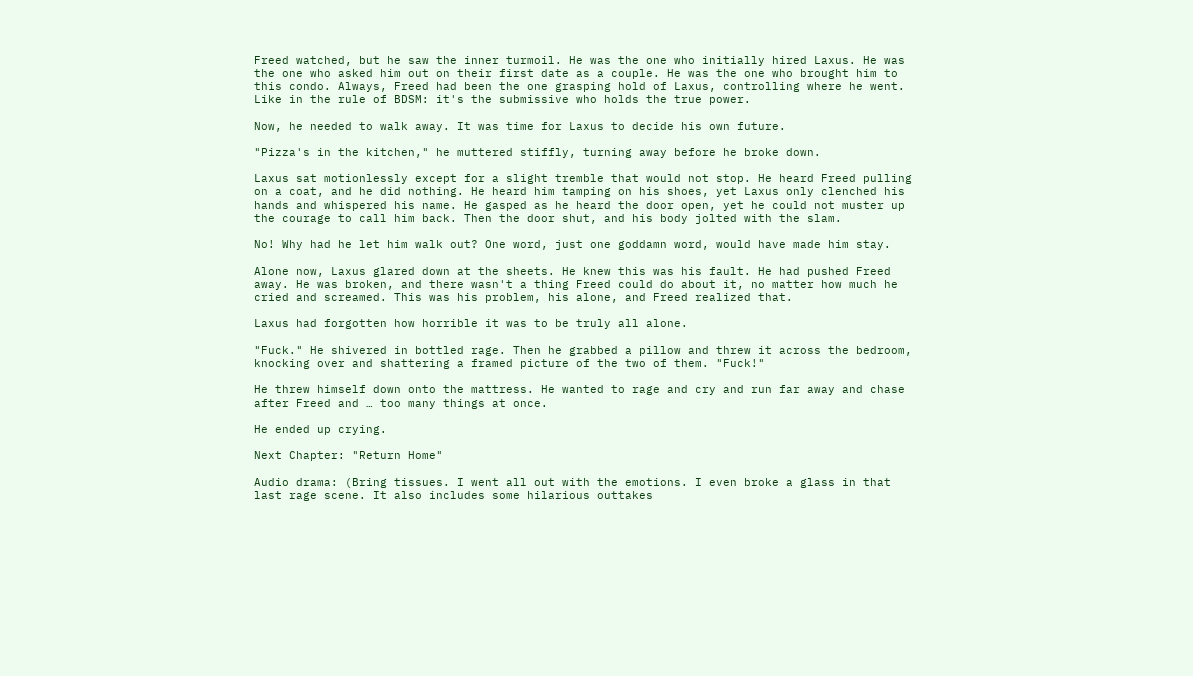Freed watched, but he saw the inner turmoil. He was the one who initially hired Laxus. He was the one who asked him out on their first date as a couple. He was the one who brought him to this condo. Always, Freed had been the one grasping hold of Laxus, controlling where he went. Like in the rule of BDSM: it's the submissive who holds the true power.

Now, he needed to walk away. It was time for Laxus to decide his own future.

"Pizza's in the kitchen," he muttered stiffly, turning away before he broke down.

Laxus sat motionlessly except for a slight tremble that would not stop. He heard Freed pulling on a coat, and he did nothing. He heard him tamping on his shoes, yet Laxus only clenched his hands and whispered his name. He gasped as he heard the door open, yet he could not muster up the courage to call him back. Then the door shut, and his body jolted with the slam.

No! Why had he let him walk out? One word, just one goddamn word, would have made him stay.

Alone now, Laxus glared down at the sheets. He knew this was his fault. He had pushed Freed away. He was broken, and there wasn't a thing Freed could do about it, no matter how much he cried and screamed. This was his problem, his alone, and Freed realized that.

Laxus had forgotten how horrible it was to be truly all alone.

"Fuck." He shivered in bottled rage. Then he grabbed a pillow and threw it across the bedroom, knocking over and shattering a framed picture of the two of them. "Fuck!"

He threw himself down onto the mattress. He wanted to rage and cry and run far away and chase after Freed and … too many things at once.

He ended up crying.

Next Chapter: "Return Home"

Audio drama: (Bring tissues. I went all out with the emotions. I even broke a glass in that last rage scene. It also includes some hilarious outtakes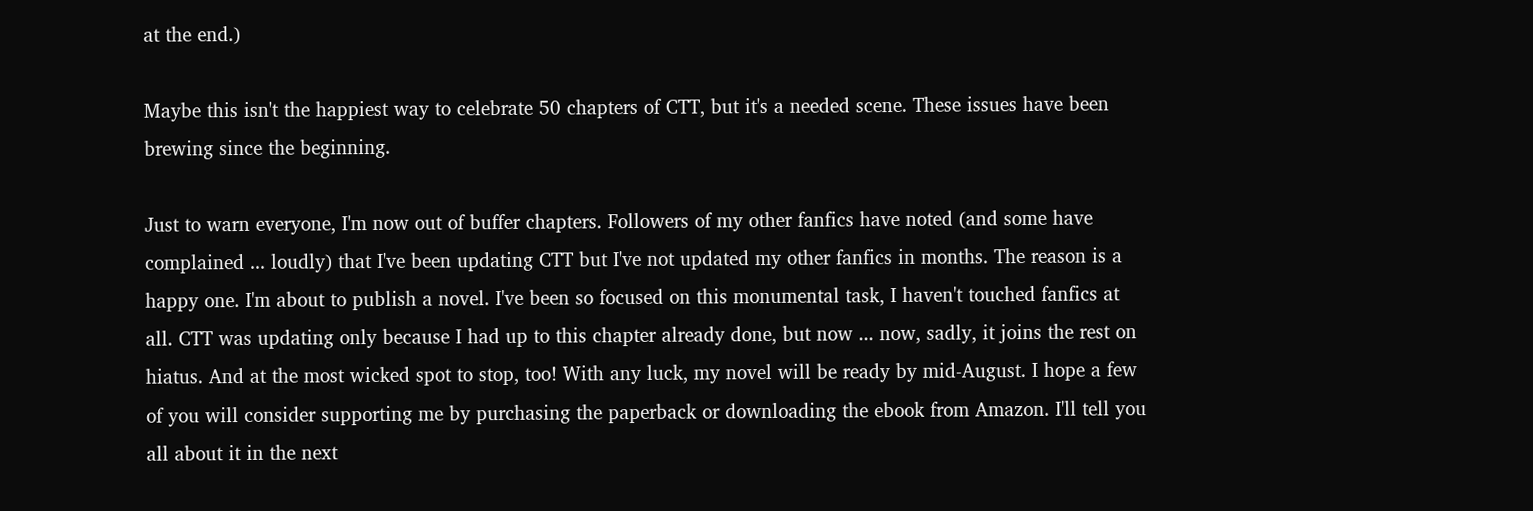at the end.)

Maybe this isn't the happiest way to celebrate 50 chapters of CTT, but it's a needed scene. These issues have been brewing since the beginning.

Just to warn everyone, I'm now out of buffer chapters. Followers of my other fanfics have noted (and some have complained ... loudly) that I've been updating CTT but I've not updated my other fanfics in months. The reason is a happy one. I'm about to publish a novel. I've been so focused on this monumental task, I haven't touched fanfics at all. CTT was updating only because I had up to this chapter already done, but now ... now, sadly, it joins the rest on hiatus. And at the most wicked spot to stop, too! With any luck, my novel will be ready by mid-August. I hope a few of you will consider supporting me by purchasing the paperback or downloading the ebook from Amazon. I'll tell you all about it in the next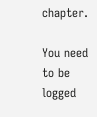chapter.

You need to be logged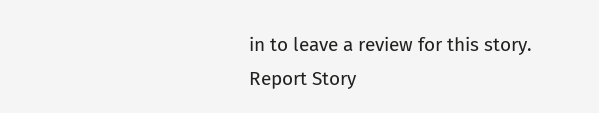in to leave a review for this story.
Report Story